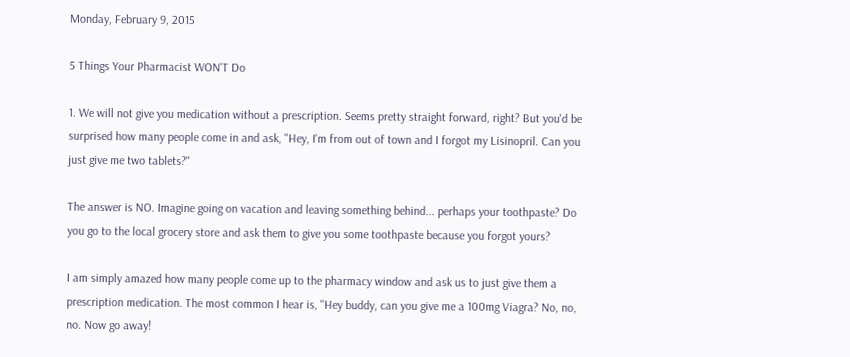Monday, February 9, 2015

5 Things Your Pharmacist WON'T Do

1. We will not give you medication without a prescription. Seems pretty straight forward, right? But you'd be surprised how many people come in and ask, "Hey, I'm from out of town and I forgot my Lisinopril. Can you just give me two tablets?"

The answer is NO. Imagine going on vacation and leaving something behind... perhaps your toothpaste? Do you go to the local grocery store and ask them to give you some toothpaste because you forgot yours?

I am simply amazed how many people come up to the pharmacy window and ask us to just give them a prescription medication. The most common I hear is, "Hey buddy, can you give me a 100mg Viagra? No, no, no. Now go away!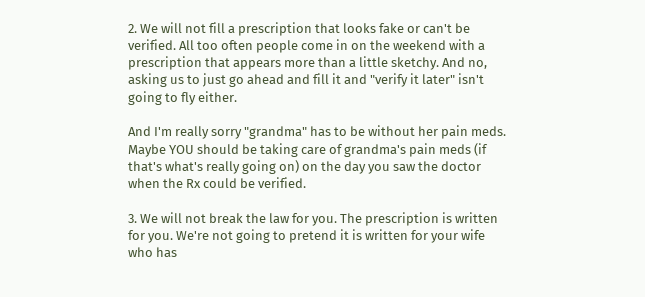2. We will not fill a prescription that looks fake or can't be verified. All too often people come in on the weekend with a prescription that appears more than a little sketchy. And no, asking us to just go ahead and fill it and "verify it later" isn't going to fly either.

And I'm really sorry "grandma" has to be without her pain meds. Maybe YOU should be taking care of grandma's pain meds (if that's what's really going on) on the day you saw the doctor when the Rx could be verified.

3. We will not break the law for you. The prescription is written for you. We're not going to pretend it is written for your wife who has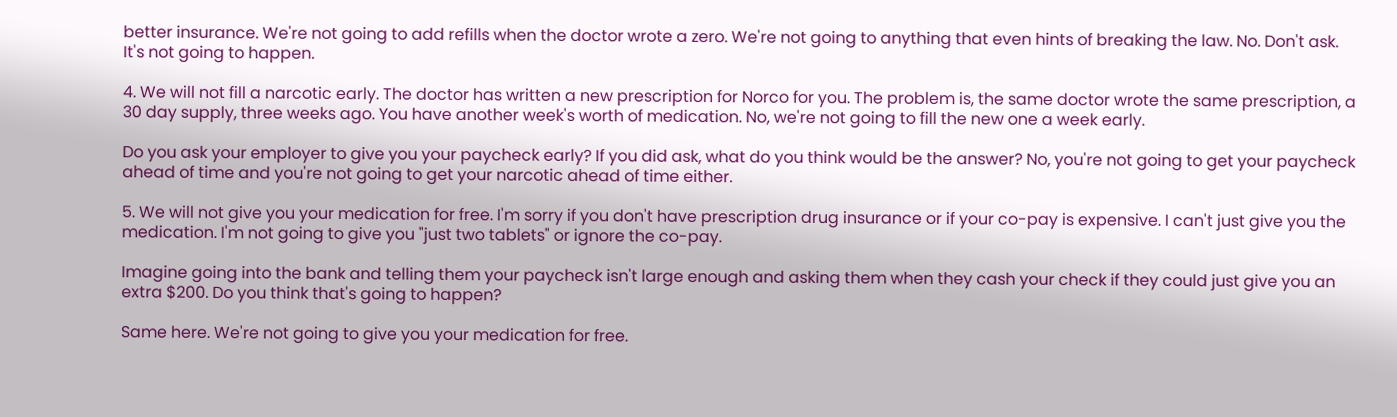better insurance. We're not going to add refills when the doctor wrote a zero. We're not going to anything that even hints of breaking the law. No. Don't ask. It's not going to happen.

4. We will not fill a narcotic early. The doctor has written a new prescription for Norco for you. The problem is, the same doctor wrote the same prescription, a 30 day supply, three weeks ago. You have another week's worth of medication. No, we're not going to fill the new one a week early.

Do you ask your employer to give you your paycheck early? If you did ask, what do you think would be the answer? No, you're not going to get your paycheck ahead of time and you're not going to get your narcotic ahead of time either.

5. We will not give you your medication for free. I'm sorry if you don't have prescription drug insurance or if your co-pay is expensive. I can't just give you the medication. I'm not going to give you "just two tablets" or ignore the co-pay.

Imagine going into the bank and telling them your paycheck isn't large enough and asking them when they cash your check if they could just give you an extra $200. Do you think that's going to happen?

Same here. We're not going to give you your medication for free.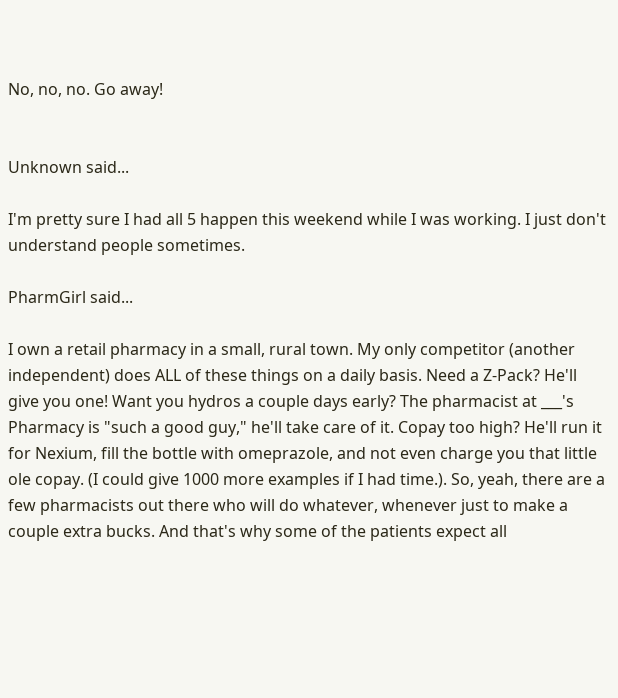No, no, no. Go away!


Unknown said...

I'm pretty sure I had all 5 happen this weekend while I was working. I just don't understand people sometimes.

PharmGirl said...

I own a retail pharmacy in a small, rural town. My only competitor (another independent) does ALL of these things on a daily basis. Need a Z-Pack? He'll give you one! Want you hydros a couple days early? The pharmacist at ___'s Pharmacy is "such a good guy," he'll take care of it. Copay too high? He'll run it for Nexium, fill the bottle with omeprazole, and not even charge you that little ole copay. (I could give 1000 more examples if I had time.). So, yeah, there are a few pharmacists out there who will do whatever, whenever just to make a couple extra bucks. And that's why some of the patients expect all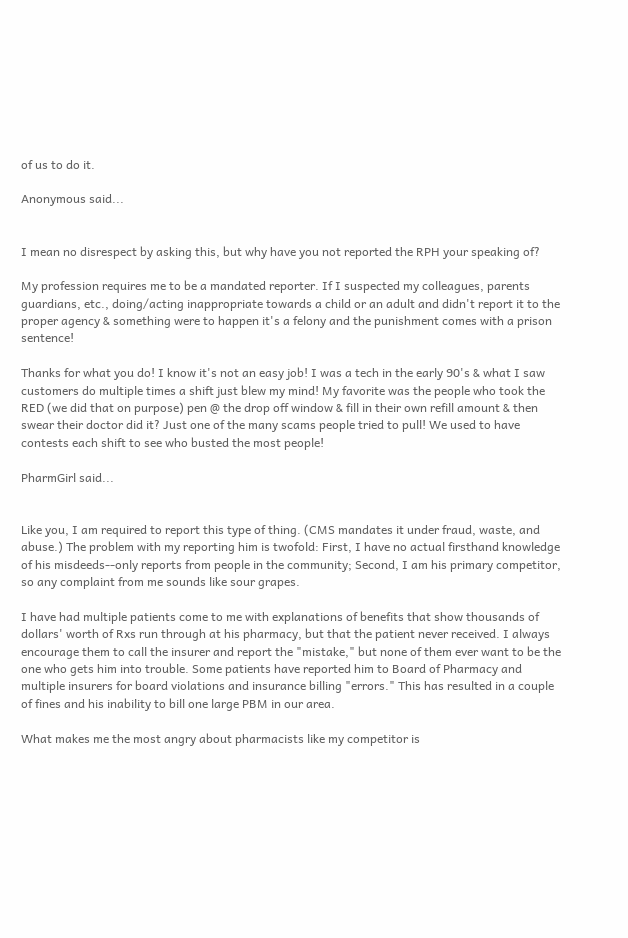of us to do it.

Anonymous said...


I mean no disrespect by asking this, but why have you not reported the RPH your speaking of?

My profession requires me to be a mandated reporter. If I suspected my colleagues, parents guardians, etc., doing/acting inappropriate towards a child or an adult and didn't report it to the proper agency & something were to happen it's a felony and the punishment comes with a prison sentence!

Thanks for what you do! I know it's not an easy job! I was a tech in the early 90's & what I saw customers do multiple times a shift just blew my mind! My favorite was the people who took the RED (we did that on purpose) pen @ the drop off window & fill in their own refill amount & then swear their doctor did it? Just one of the many scams people tried to pull! We used to have contests each shift to see who busted the most people!

PharmGirl said...


Like you, I am required to report this type of thing. (CMS mandates it under fraud, waste, and abuse.) The problem with my reporting him is twofold: First, I have no actual firsthand knowledge of his misdeeds--only reports from people in the community; Second, I am his primary competitor, so any complaint from me sounds like sour grapes.

I have had multiple patients come to me with explanations of benefits that show thousands of dollars' worth of Rxs run through at his pharmacy, but that the patient never received. I always encourage them to call the insurer and report the "mistake," but none of them ever want to be the one who gets him into trouble. Some patients have reported him to Board of Pharmacy and multiple insurers for board violations and insurance billing "errors." This has resulted in a couple of fines and his inability to bill one large PBM in our area.

What makes me the most angry about pharmacists like my competitor is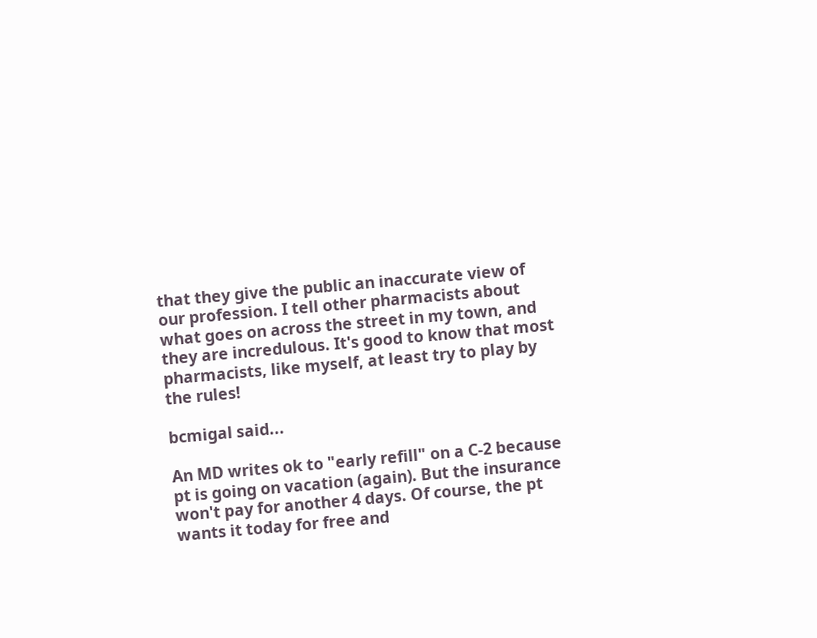that they give the public an inaccurate view of our profession. I tell other pharmacists about what goes on across the street in my town, and they are incredulous. It's good to know that most pharmacists, like myself, at least try to play by the rules!

bcmigal said...

An MD writes ok to "early refill" on a C-2 because pt is going on vacation (again). But the insurance won't pay for another 4 days. Of course, the pt wants it today for free and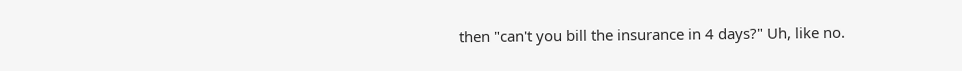then "can't you bill the insurance in 4 days?" Uh, like no.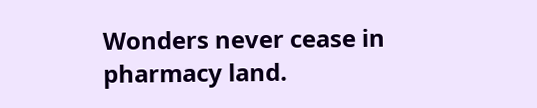Wonders never cease in pharmacy land.